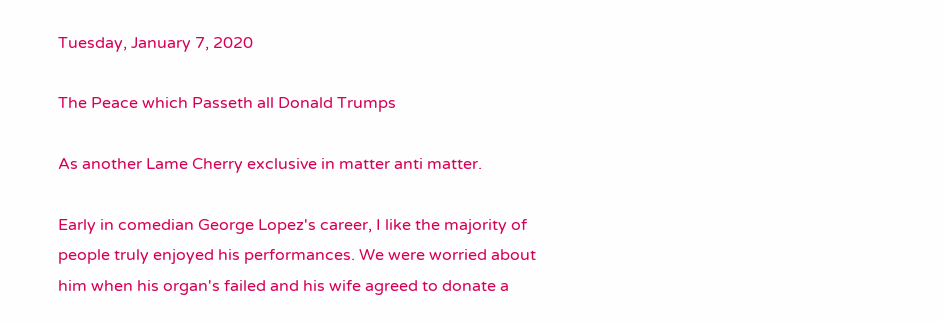Tuesday, January 7, 2020

The Peace which Passeth all Donald Trumps

As another Lame Cherry exclusive in matter anti matter.

Early in comedian George Lopez's career, I like the majority of people truly enjoyed his performances. We were worried about him when his organ's failed and his wife agreed to donate a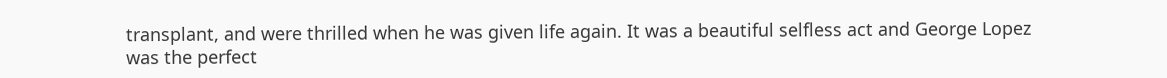transplant, and were thrilled when he was given life again. It was a beautiful selfless act and George Lopez was the perfect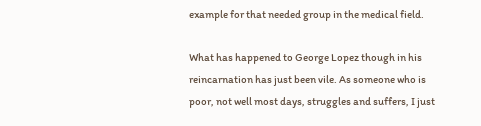example for that needed group in the medical field.

What has happened to George Lopez though in his reincarnation has just been vile. As someone who is poor, not well most days, struggles and suffers, I just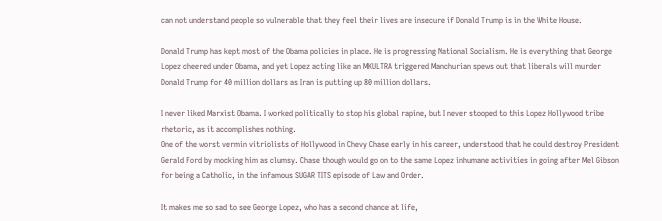can not understand people so vulnerable that they feel their lives are insecure if Donald Trump is in the White House.

Donald Trump has kept most of the Obama policies in place. He is progressing National Socialism. He is everything that George Lopez cheered under Obama, and yet Lopez acting like an MKULTRA triggered Manchurian spews out that liberals will murder Donald Trump for 40 million dollars as Iran is putting up 80 million dollars.

I never liked Marxist Obama. I worked politically to stop his global rapine, but I never stooped to this Lopez Hollywood tribe rhetoric, as it accomplishes nothing.
One of the worst vermin vitriolists of Hollywood in Chevy Chase early in his career, understood that he could destroy President Gerald Ford by mocking him as clumsy. Chase though would go on to the same Lopez inhumane activities in going after Mel Gibson for being a Catholic, in the infamous SUGAR TITS episode of Law and Order.

It makes me so sad to see George Lopez, who has a second chance at life,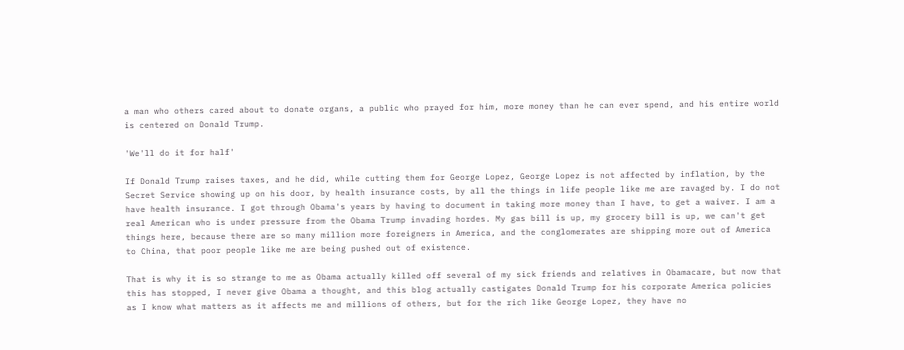a man who others cared about to donate organs, a public who prayed for him, more money than he can ever spend, and his entire world is centered on Donald Trump.

'We'll do it for half'

If Donald Trump raises taxes, and he did, while cutting them for George Lopez, George Lopez is not affected by inflation, by the Secret Service showing up on his door, by health insurance costs, by all the things in life people like me are ravaged by. I do not have health insurance. I got through Obama's years by having to document in taking more money than I have, to get a waiver. I am a real American who is under pressure from the Obama Trump invading hordes. My gas bill is up, my grocery bill is up, we can't get things here, because there are so many million more foreigners in America, and the conglomerates are shipping more out of America to China, that poor people like me are being pushed out of existence.

That is why it is so strange to me as Obama actually killed off several of my sick friends and relatives in Obamacare, but now that this has stopped, I never give Obama a thought, and this blog actually castigates Donald Trump for his corporate America policies as I know what matters as it affects me and millions of others, but for the rich like George Lopez, they have no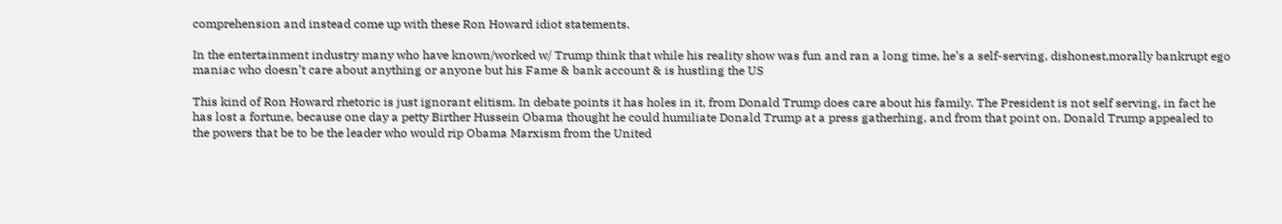comprehension and instead come up with these Ron Howard idiot statements.

In the entertainment industry many who have known/worked w/ Trump think that while his reality show was fun and ran a long time, he’s a self-serving, dishonest,morally bankrupt ego maniac who doesn’t care about anything or anyone but his Fame & bank account & is hustling the US

This kind of Ron Howard rhetoric is just ignorant elitism. In debate points it has holes in it, from Donald Trump does care about his family. The President is not self serving, in fact he has lost a fortune, because one day a petty Birther Hussein Obama thought he could humiliate Donald Trump at a press gatherhing, and from that point on, Donald Trump appealed to the powers that be to be the leader who would rip Obama Marxism from the United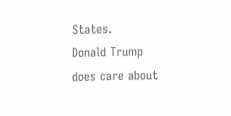States.
Donald Trump does care about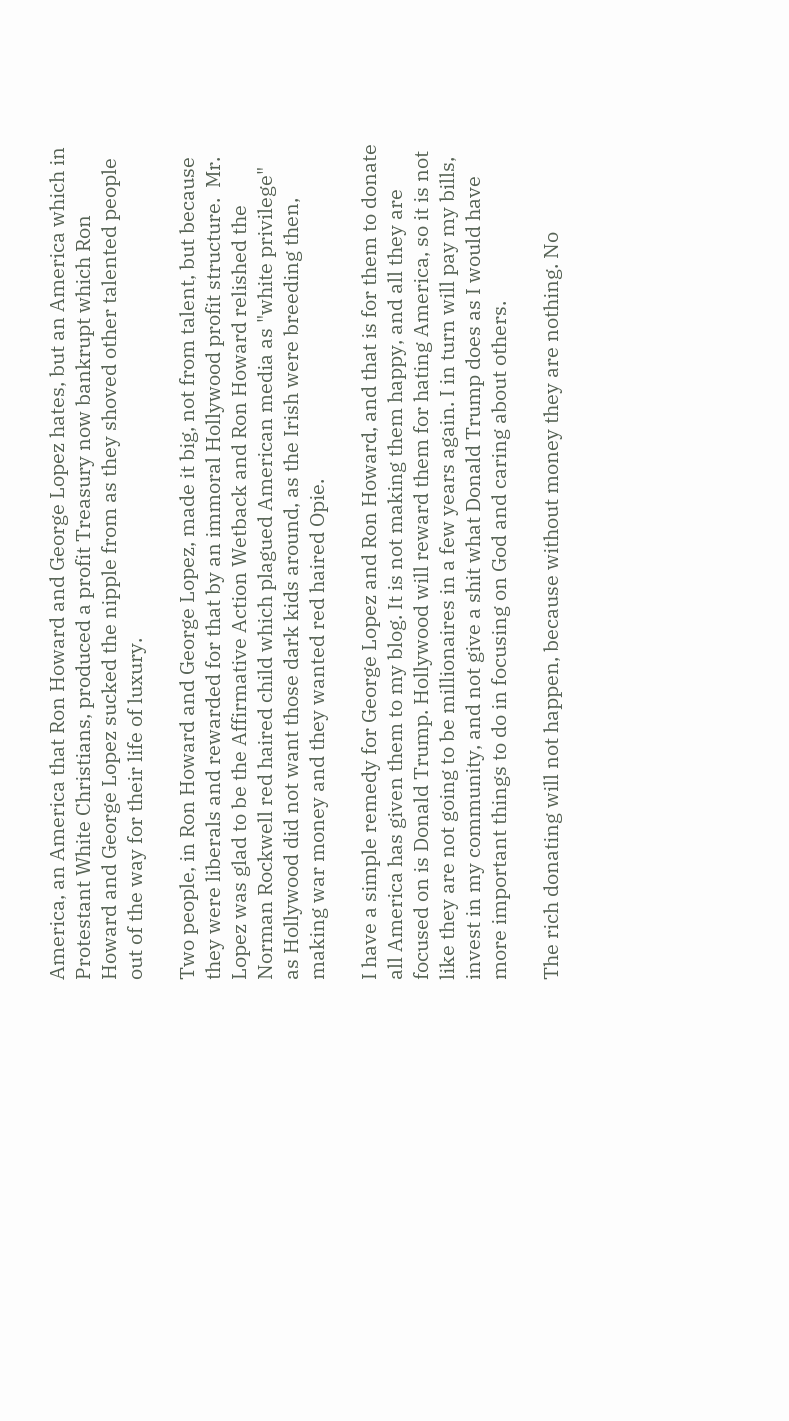America, an America that Ron Howard and George Lopez hates, but an America which in Protestant White Christians, produced a profit Treasury now bankrupt which Ron Howard and George Lopez sucked the nipple from as they shoved other talented people out of the way for their life of luxury.

Two people, in Ron Howard and George Lopez, made it big, not from talent, but because they were liberals and rewarded for that by an immoral Hollywood profit structure.  Mr. Lopez was glad to be the Affirmative Action Wetback and Ron Howard relished the Norman Rockwell red haired child which plagued American media as "white privilege" as Hollywood did not want those dark kids around, as the Irish were breeding then, making war money and they wanted red haired Opie.

I have a simple remedy for George Lopez and Ron Howard, and that is for them to donate all America has given them to my blog. It is not making them happy, and all they are focused on is Donald Trump. Hollywood will reward them for hating America, so it is not like they are not going to be millionaires in a few years again. I in turn will pay my bills, invest in my community, and not give a shit what Donald Trump does as I would have more important things to do in focusing on God and caring about others.

The rich donating will not happen, because without money they are nothing. No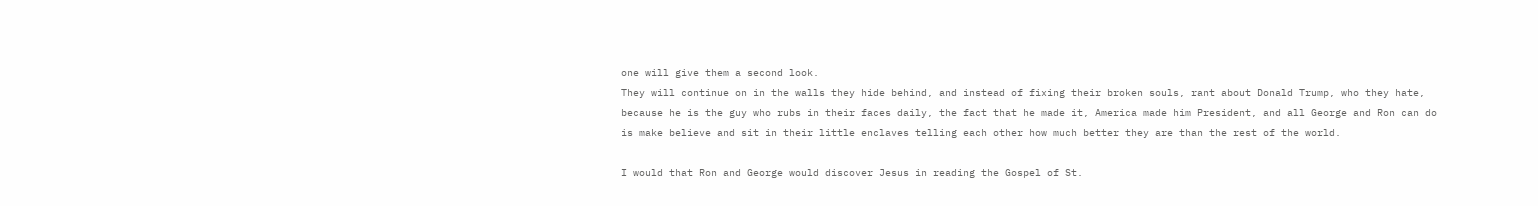one will give them a second look.
They will continue on in the walls they hide behind, and instead of fixing their broken souls, rant about Donald Trump, who they hate, because he is the guy who rubs in their faces daily, the fact that he made it, America made him President, and all George and Ron can do is make believe and sit in their little enclaves telling each other how much better they are than the rest of the world.

I would that Ron and George would discover Jesus in reading the Gospel of St.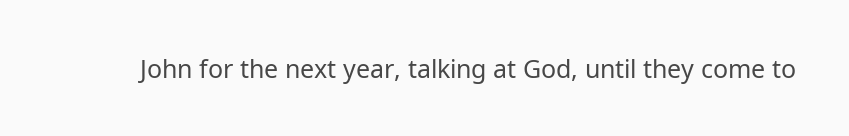John for the next year, talking at God, until they come to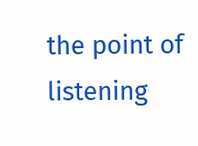the point of listening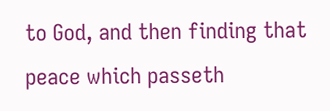to God, and then finding that peace which passeth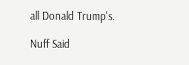all Donald Trump's.

Nuff Said